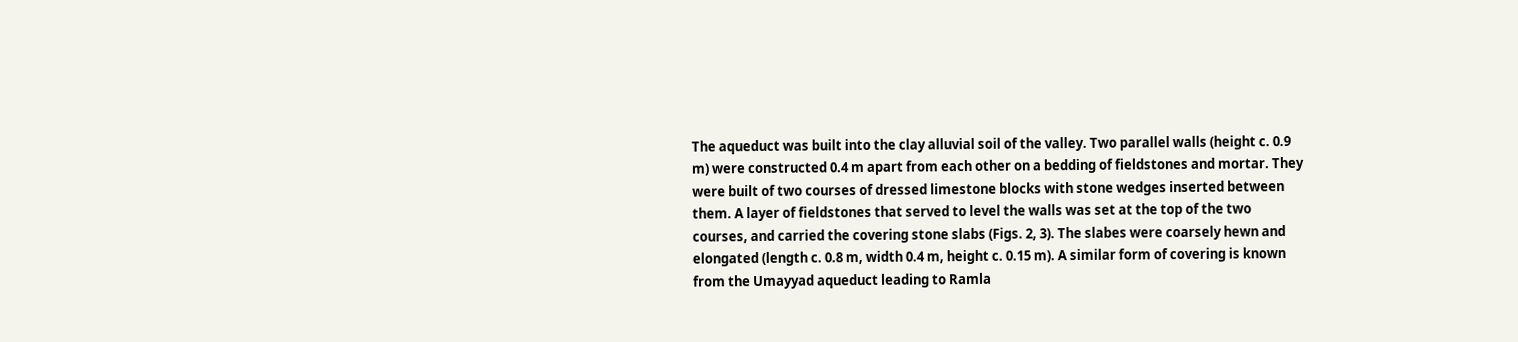The aqueduct was built into the clay alluvial soil of the valley. Two parallel walls (height c. 0.9 m) were constructed 0.4 m apart from each other on a bedding of fieldstones and mortar. They were built of two courses of dressed limestone blocks with stone wedges inserted between them. A layer of fieldstones that served to level the walls was set at the top of the two courses, and carried the covering stone slabs (Figs. 2, 3). The slabes were coarsely hewn and elongated (length c. 0.8 m, width 0.4 m, height c. 0.15 m). A similar form of covering is known from the Umayyad aqueduct leading to Ramla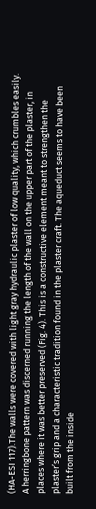(HA-ESI 117).The walls were covered with light gray hydraulic plaster of low quality, which crumbles easily. A herringbone pattern was discerned running the length of the wall on the upper part of the plaster, in places where it was better preserved (Fig. 4). This is a constructive element meant to strengthen the plaster’s grip and a characteristic tradition found in the plaster craft. The aqueduct seems to have been built from the inside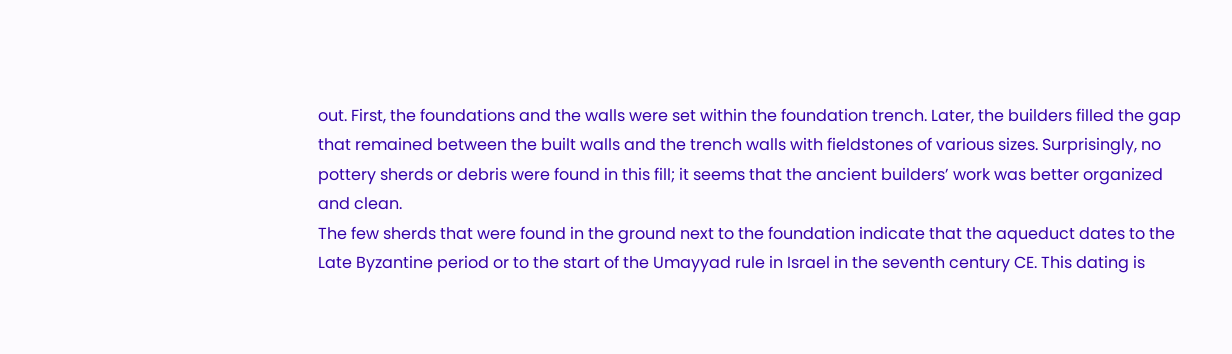out. First, the foundations and the walls were set within the foundation trench. Later, the builders filled the gap that remained between the built walls and the trench walls with fieldstones of various sizes. Surprisingly, no pottery sherds or debris were found in this fill; it seems that the ancient builders’ work was better organized and clean.
The few sherds that were found in the ground next to the foundation indicate that the aqueduct dates to the Late Byzantine period or to the start of the Umayyad rule in Israel in the seventh century CE. This dating is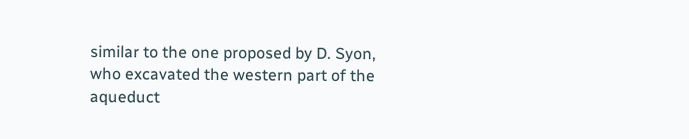similar to the one proposed by D. Syon, who excavated the western part of the aqueduct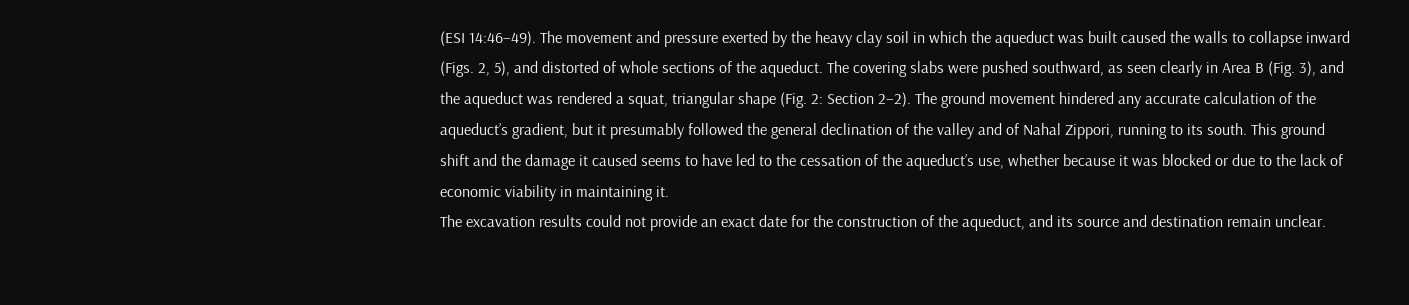(ESI 14:46–49). The movement and pressure exerted by the heavy clay soil in which the aqueduct was built caused the walls to collapse inward (Figs. 2, 5), and distorted of whole sections of the aqueduct. The covering slabs were pushed southward, as seen clearly in Area B (Fig. 3), and the aqueduct was rendered a squat, triangular shape (Fig. 2: Section 2–2). The ground movement hindered any accurate calculation of the aqueduct’s gradient, but it presumably followed the general declination of the valley and of Nahal Zippori, running to its south. This ground shift and the damage it caused seems to have led to the cessation of the aqueduct’s use, whether because it was blocked or due to the lack of economic viability in maintaining it.
The excavation results could not provide an exact date for the construction of the aqueduct, and its source and destination remain unclear.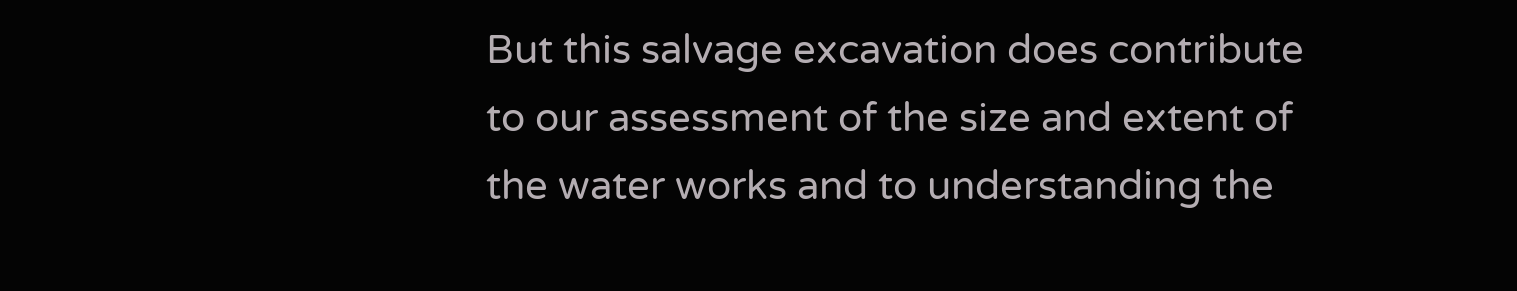But this salvage excavation does contribute to our assessment of the size and extent of the water works and to understanding the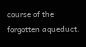course of the forgotten aqueduct.